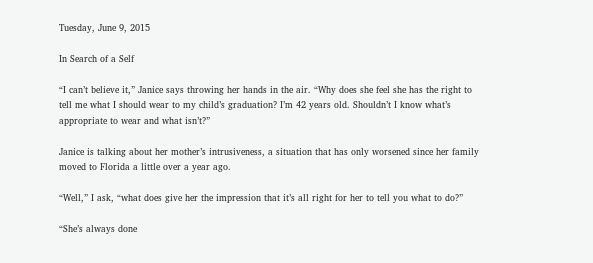Tuesday, June 9, 2015

In Search of a Self

“I can’t believe it,” Janice says throwing her hands in the air. “Why does she feel she has the right to tell me what I should wear to my child’s graduation? I’m 42 years old. Shouldn’t I know what’s appropriate to wear and what isn’t?”

Janice is talking about her mother’s intrusiveness, a situation that has only worsened since her family moved to Florida a little over a year ago.

“Well,” I ask, “what does give her the impression that it’s all right for her to tell you what to do?”

“She’s always done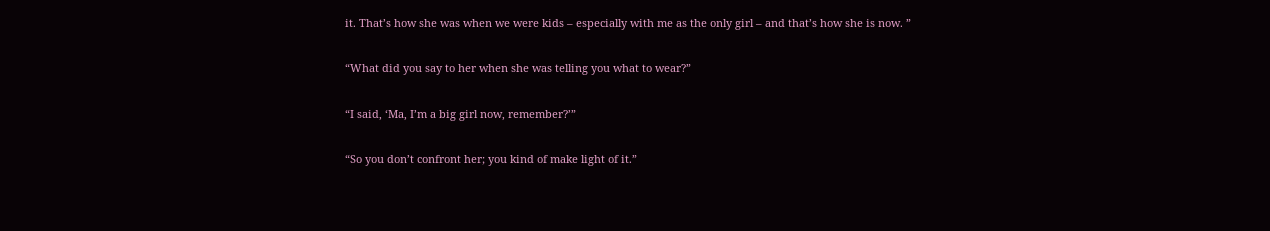it. That’s how she was when we were kids – especially with me as the only girl – and that’s how she is now. ”

“What did you say to her when she was telling you what to wear?”

“I said, ‘Ma, I’m a big girl now, remember?’”

“So you don’t confront her; you kind of make light of it.”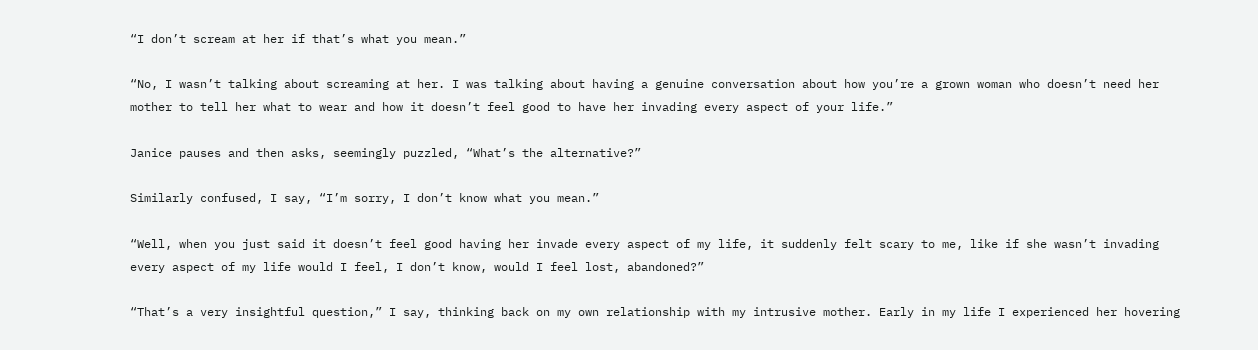“I don’t scream at her if that’s what you mean.”

“No, I wasn’t talking about screaming at her. I was talking about having a genuine conversation about how you’re a grown woman who doesn’t need her mother to tell her what to wear and how it doesn’t feel good to have her invading every aspect of your life.”

Janice pauses and then asks, seemingly puzzled, “What’s the alternative?”

Similarly confused, I say, “I’m sorry, I don’t know what you mean.”

“Well, when you just said it doesn’t feel good having her invade every aspect of my life, it suddenly felt scary to me, like if she wasn’t invading every aspect of my life would I feel, I don’t know, would I feel lost, abandoned?”

“That’s a very insightful question,” I say, thinking back on my own relationship with my intrusive mother. Early in my life I experienced her hovering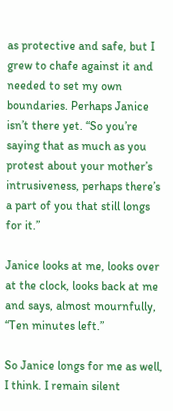as protective and safe, but I grew to chafe against it and needed to set my own boundaries. Perhaps Janice isn’t there yet. “So you’re saying that as much as you protest about your mother’s intrusiveness, perhaps there’s a part of you that still longs for it.”

Janice looks at me, looks over at the clock, looks back at me and says, almost mournfully, “Ten minutes left.”

So Janice longs for me as well, I think. I remain silent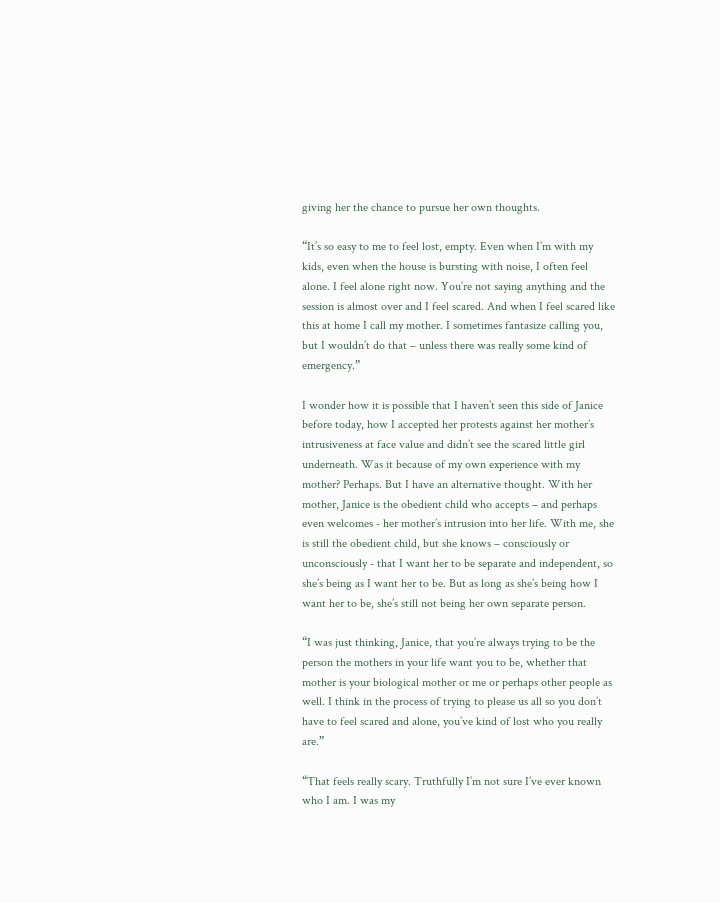giving her the chance to pursue her own thoughts.

“It’s so easy to me to feel lost, empty. Even when I’m with my kids, even when the house is bursting with noise, I often feel alone. I feel alone right now. You’re not saying anything and the session is almost over and I feel scared. And when I feel scared like this at home I call my mother. I sometimes fantasize calling you, but I wouldn’t do that – unless there was really some kind of emergency.”

I wonder how it is possible that I haven’t seen this side of Janice before today, how I accepted her protests against her mother’s intrusiveness at face value and didn’t see the scared little girl underneath. Was it because of my own experience with my mother? Perhaps. But I have an alternative thought. With her mother, Janice is the obedient child who accepts – and perhaps even welcomes - her mother’s intrusion into her life. With me, she is still the obedient child, but she knows – consciously or unconsciously - that I want her to be separate and independent, so she’s being as I want her to be. But as long as she’s being how I want her to be, she’s still not being her own separate person.

“I was just thinking, Janice, that you’re always trying to be the person the mothers in your life want you to be, whether that mother is your biological mother or me or perhaps other people as well. I think in the process of trying to please us all so you don’t have to feel scared and alone, you’ve kind of lost who you really are.”

“That feels really scary. Truthfully I’m not sure I’ve ever known who I am. I was my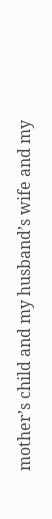mother’s child and my husband’s wife and my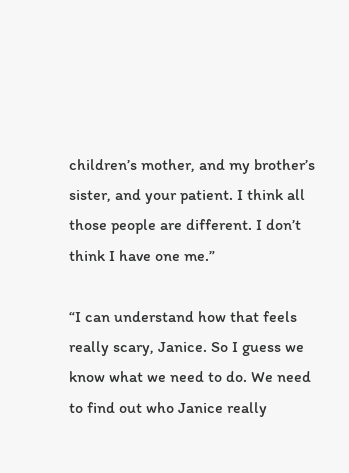children’s mother, and my brother’s sister, and your patient. I think all those people are different. I don’t think I have one me.”

“I can understand how that feels really scary, Janice. So I guess we know what we need to do. We need to find out who Janice really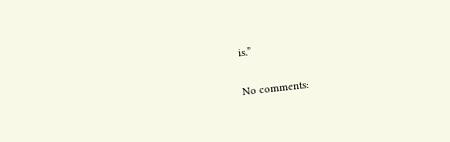is.”

No comments: